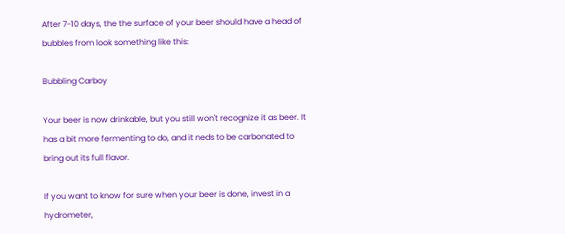After 7-10 days, the the surface of your beer should have a head of bubbles from look something like this:

Bubbling Carboy

Your beer is now drinkable, but you still won't recognize it as beer. It has a bit more fermenting to do, and it neds to be carbonated to bring out its full flavor.

If you want to know for sure when your beer is done, invest in a hydrometer,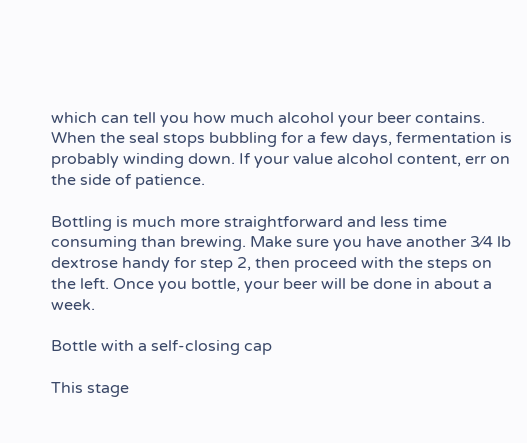which can tell you how much alcohol your beer contains. When the seal stops bubbling for a few days, fermentation is probably winding down. If your value alcohol content, err on the side of patience.

Bottling is much more straightforward and less time consuming than brewing. Make sure you have another 3⁄4 lb dextrose handy for step 2, then proceed with the steps on the left. Once you bottle, your beer will be done in about a week.

Bottle with a self-closing cap

This stage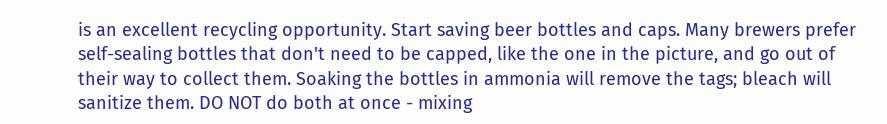is an excellent recycling opportunity. Start saving beer bottles and caps. Many brewers prefer self-sealing bottles that don't need to be capped, like the one in the picture, and go out of their way to collect them. Soaking the bottles in ammonia will remove the tags; bleach will sanitize them. DO NOT do both at once - mixing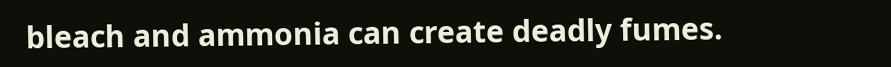bleach and ammonia can create deadly fumes.